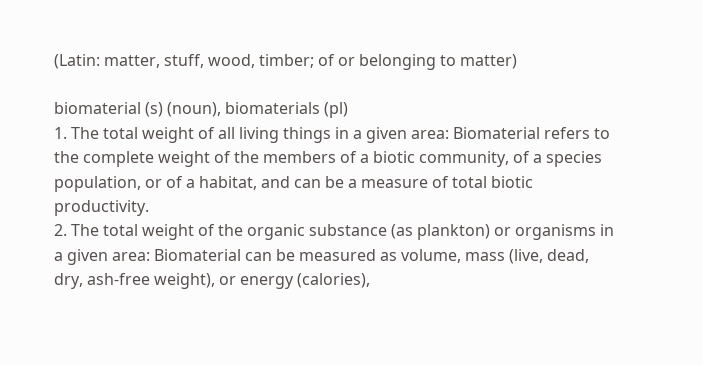(Latin: matter, stuff, wood, timber; of or belonging to matter)

biomaterial (s) (noun), biomaterials (pl)
1. The total weight of all living things in a given area: Biomaterial refers to the complete weight of the members of a biotic community, of a species population, or of a habitat, and can be a measure of total biotic productivity.
2. The total weight of the organic substance (as plankton) or organisms in a given area: Biomaterial can be measured as volume, mass (live, dead, dry, ash-free weight), or energy (calories),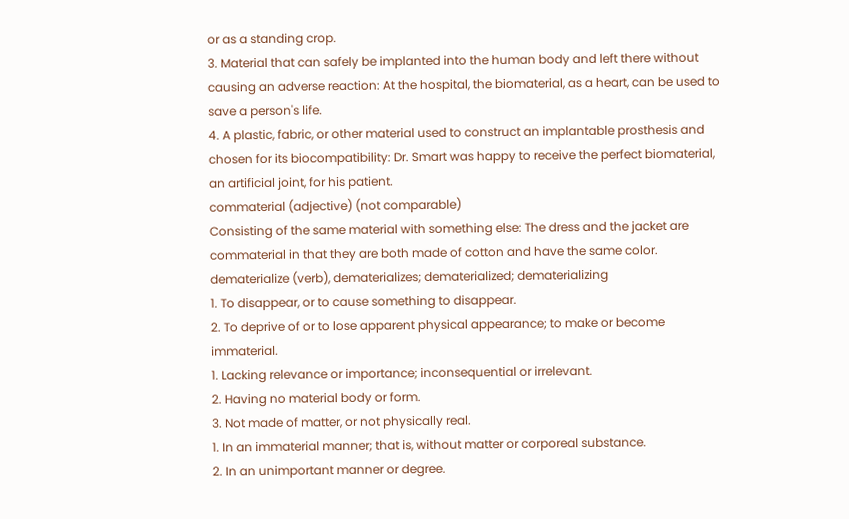or as a standing crop.
3. Material that can safely be implanted into the human body and left there without causing an adverse reaction: At the hospital, the biomaterial, as a heart, can be used to save a person's life.
4. A plastic, fabric, or other material used to construct an implantable prosthesis and chosen for its biocompatibility: Dr. Smart was happy to receive the perfect biomaterial, an artificial joint, for his patient.
commaterial (adjective) (not comparable)
Consisting of the same material with something else: The dress and the jacket are commaterial in that they are both made of cotton and have the same color.
dematerialize (verb), dematerializes; dematerialized; dematerializing
1. To disappear, or to cause something to disappear.
2. To deprive of or to lose apparent physical appearance; to make or become immaterial.
1. Lacking relevance or importance; inconsequential or irrelevant.
2. Having no material body or form.
3. Not made of matter, or not physically real.
1. In an immaterial manner; that is, without matter or corporeal substance.
2. In an unimportant manner or degree.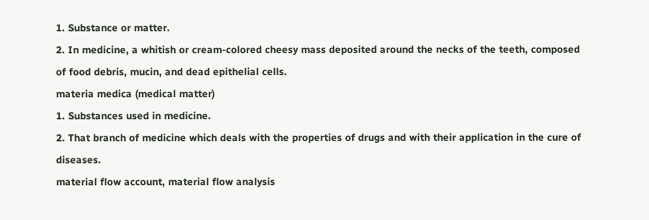1. Substance or matter.
2. In medicine, a whitish or cream-colored cheesy mass deposited around the necks of the teeth, composed of food debris, mucin, and dead epithelial cells.
materia medica (medical matter)
1. Substances used in medicine.
2. That branch of medicine which deals with the properties of drugs and with their application in the cure of diseases.
material flow account, material flow analysis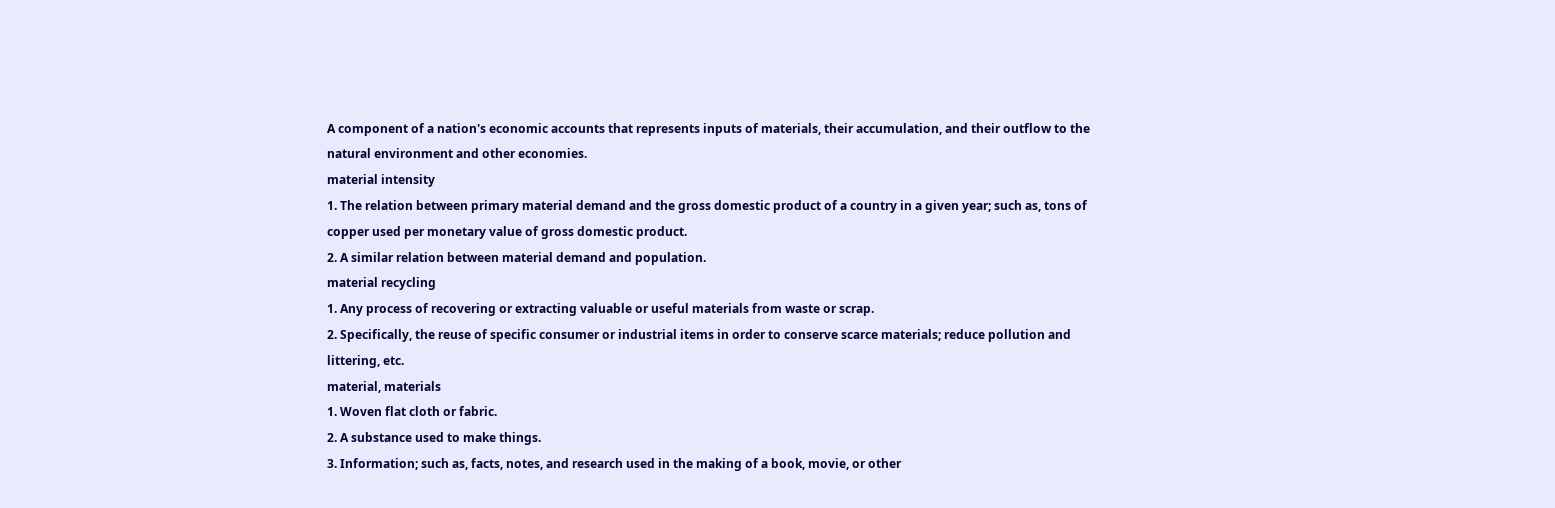A component of a nation's economic accounts that represents inputs of materials, their accumulation, and their outflow to the natural environment and other economies.
material intensity
1. The relation between primary material demand and the gross domestic product of a country in a given year; such as, tons of copper used per monetary value of gross domestic product.
2. A similar relation between material demand and population.
material recycling
1. Any process of recovering or extracting valuable or useful materials from waste or scrap.
2. Specifically, the reuse of specific consumer or industrial items in order to conserve scarce materials; reduce pollution and littering, etc.
material, materials
1. Woven flat cloth or fabric.
2. A substance used to make things.
3. Information; such as, facts, notes, and research used in the making of a book, movie, or other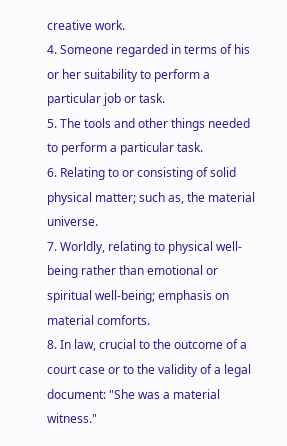creative work.
4. Someone regarded in terms of his or her suitability to perform a particular job or task.
5. The tools and other things needed to perform a particular task.
6. Relating to or consisting of solid physical matter; such as, the material universe.
7. Worldly, relating to physical well-being rather than emotional or spiritual well-being; emphasis on material comforts.
8. In law, crucial to the outcome of a court case or to the validity of a legal document: "She was a material witness."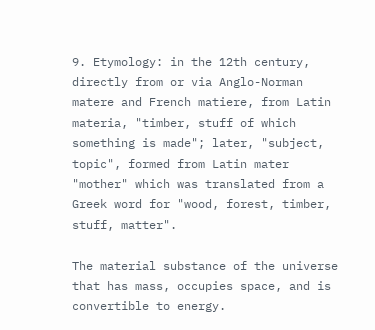9. Etymology: in the 12th century, directly from or via Anglo-Norman matere and French matiere, from Latin materia, "timber, stuff of which something is made"; later, "subject, topic", formed from Latin mater "mother" which was translated from a Greek word for "wood, forest, timber, stuff, matter".

The material substance of the universe that has mass, occupies space, and is convertible to energy.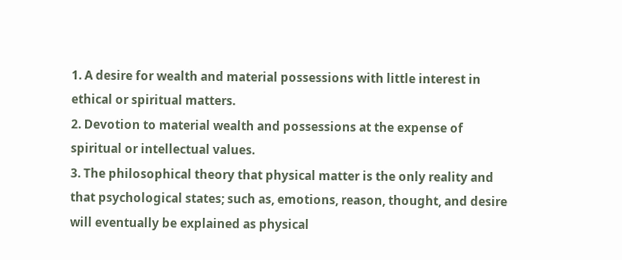1. A desire for wealth and material possessions with little interest in ethical or spiritual matters.
2. Devotion to material wealth and possessions at the expense of spiritual or intellectual values.
3. The philosophical theory that physical matter is the only reality and that psychological states; such as, emotions, reason, thought, and desire will eventually be explained as physical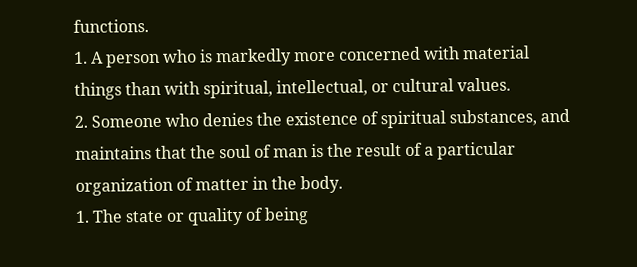functions.
1. A person who is markedly more concerned with material things than with spiritual, intellectual, or cultural values.
2. Someone who denies the existence of spiritual substances, and maintains that the soul of man is the result of a particular organization of matter in the body.
1. The state or quality of being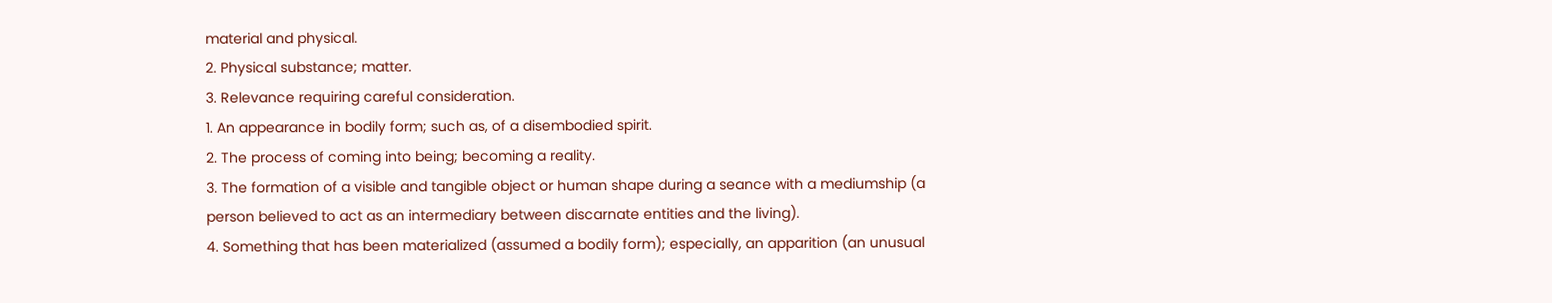material and physical.
2. Physical substance; matter.
3. Relevance requiring careful consideration.
1. An appearance in bodily form; such as, of a disembodied spirit.
2. The process of coming into being; becoming a reality.
3. The formation of a visible and tangible object or human shape during a seance with a mediumship (a person believed to act as an intermediary between discarnate entities and the living).
4. Something that has been materialized (assumed a bodily form); especially, an apparition (an unusual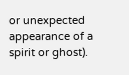or unexpected appearance of a spirit or ghost).